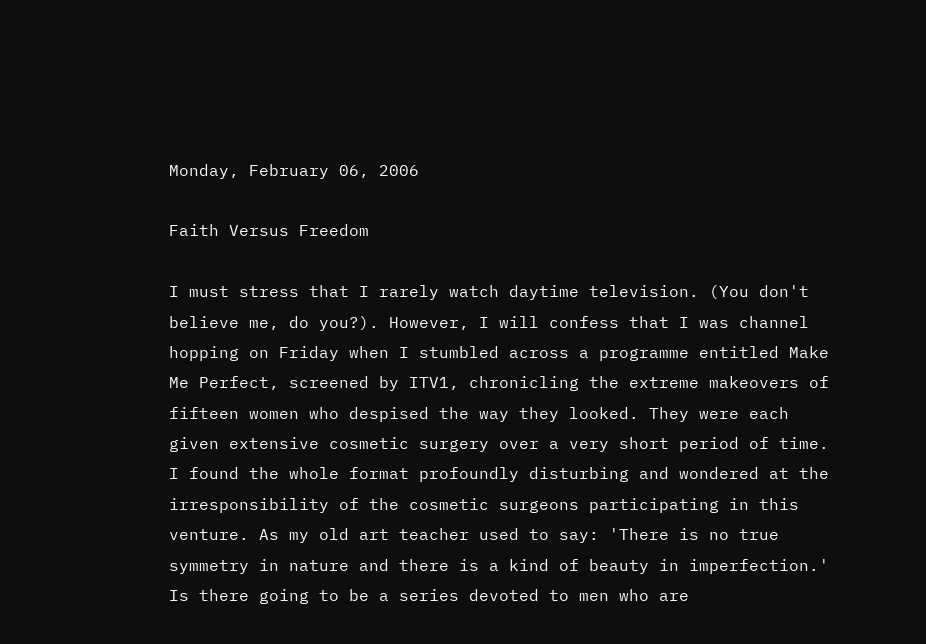Monday, February 06, 2006

Faith Versus Freedom

I must stress that I rarely watch daytime television. (You don't believe me, do you?). However, I will confess that I was channel hopping on Friday when I stumbled across a programme entitled Make Me Perfect, screened by ITV1, chronicling the extreme makeovers of fifteen women who despised the way they looked. They were each given extensive cosmetic surgery over a very short period of time. I found the whole format profoundly disturbing and wondered at the irresponsibility of the cosmetic surgeons participating in this venture. As my old art teacher used to say: 'There is no true symmetry in nature and there is a kind of beauty in imperfection.' Is there going to be a series devoted to men who are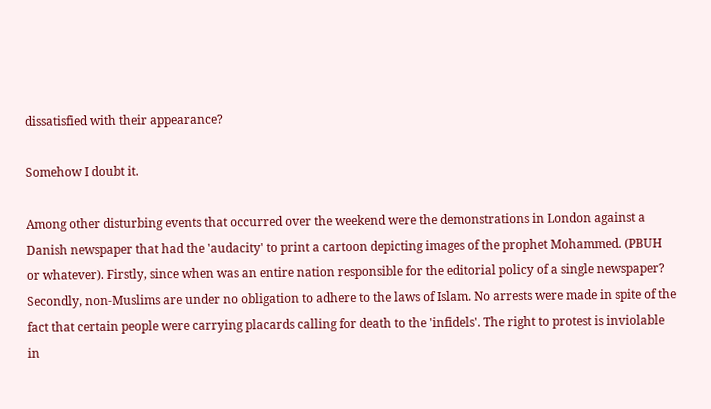dissatisfied with their appearance?

Somehow I doubt it.

Among other disturbing events that occurred over the weekend were the demonstrations in London against a Danish newspaper that had the 'audacity' to print a cartoon depicting images of the prophet Mohammed. (PBUH or whatever). Firstly, since when was an entire nation responsible for the editorial policy of a single newspaper? Secondly, non-Muslims are under no obligation to adhere to the laws of Islam. No arrests were made in spite of the fact that certain people were carrying placards calling for death to the 'infidels'. The right to protest is inviolable in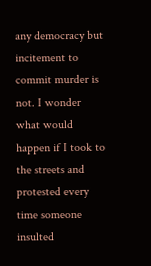any democracy but incitement to commit murder is not. I wonder what would happen if I took to the streets and protested every time someone insulted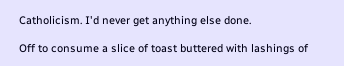Catholicism. I'd never get anything else done.

Off to consume a slice of toast buttered with lashings of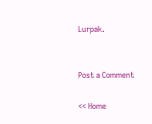Lurpak.


Post a Comment

<< Home